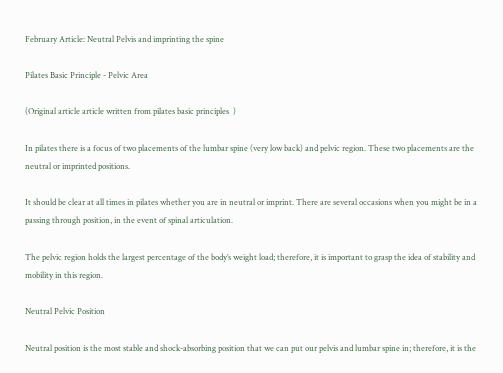February Article: Neutral Pelvis and imprinting the spine

Pilates Basic Principle - Pelvic Area

(Original article article written from pilates basic principles  )

In pilates there is a focus of two placements of the lumbar spine (very low back) and pelvic region. These two placements are the neutral or imprinted positions.

It should be clear at all times in pilates whether you are in neutral or imprint. There are several occasions when you might be in a passing through position, in the event of spinal articulation.

The pelvic region holds the largest percentage of the body’s weight load; therefore, it is important to grasp the idea of stability and mobility in this region.

Neutral Pelvic Position

Neutral position is the most stable and shock-absorbing position that we can put our pelvis and lumbar spine in; therefore, it is the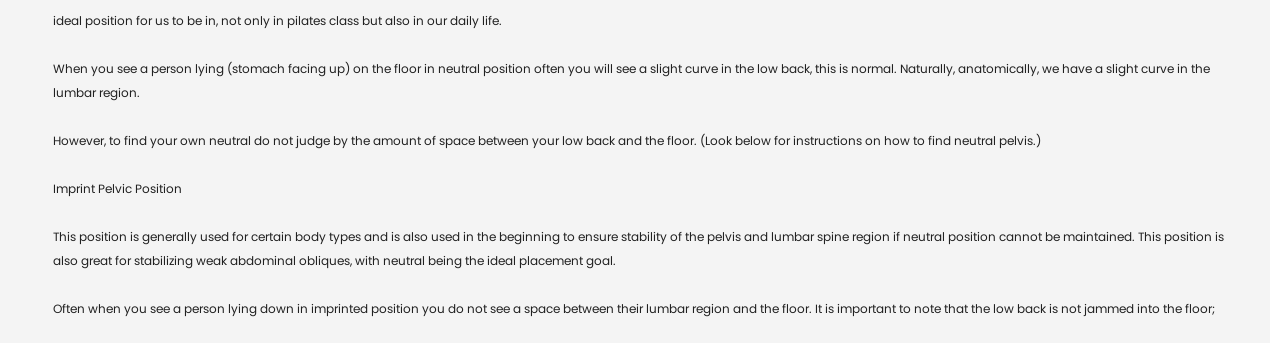ideal position for us to be in, not only in pilates class but also in our daily life.

When you see a person lying (stomach facing up) on the floor in neutral position often you will see a slight curve in the low back, this is normal. Naturally, anatomically, we have a slight curve in the lumbar region.

However, to find your own neutral do not judge by the amount of space between your low back and the floor. (Look below for instructions on how to find neutral pelvis.)

Imprint Pelvic Position

This position is generally used for certain body types and is also used in the beginning to ensure stability of the pelvis and lumbar spine region if neutral position cannot be maintained. This position is also great for stabilizing weak abdominal obliques, with neutral being the ideal placement goal.

Often when you see a person lying down in imprinted position you do not see a space between their lumbar region and the floor. It is important to note that the low back is not jammed into the floor;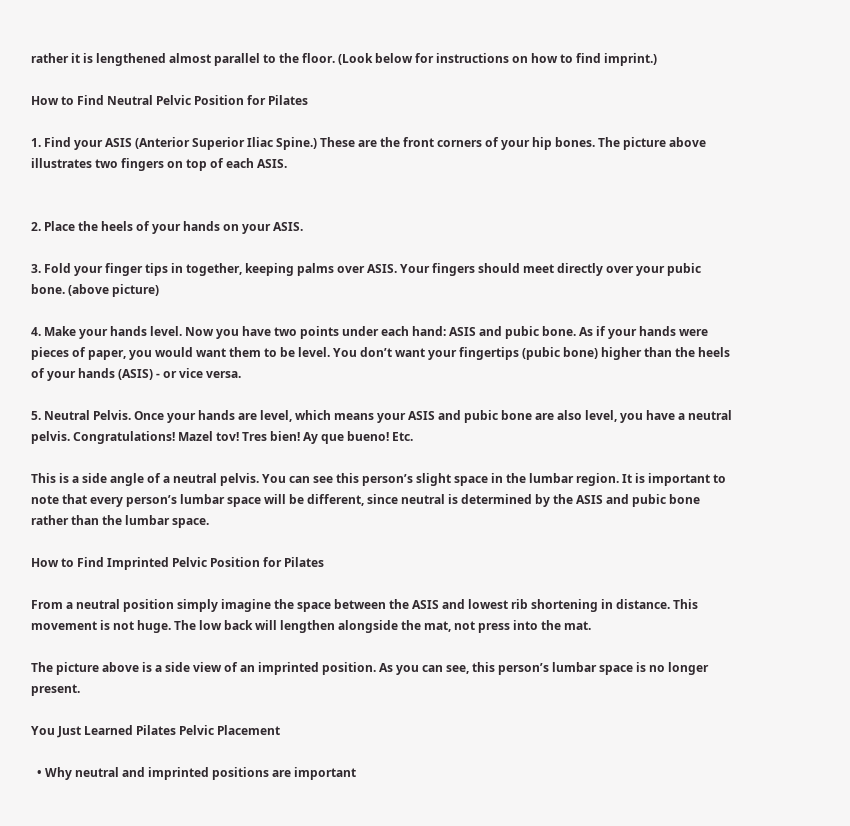rather it is lengthened almost parallel to the floor. (Look below for instructions on how to find imprint.)

How to Find Neutral Pelvic Position for Pilates

1. Find your ASIS (Anterior Superior Iliac Spine.) These are the front corners of your hip bones. The picture above illustrates two fingers on top of each ASIS.


2. Place the heels of your hands on your ASIS.

3. Fold your finger tips in together, keeping palms over ASIS. Your fingers should meet directly over your pubic bone. (above picture)

4. Make your hands level. Now you have two points under each hand: ASIS and pubic bone. As if your hands were pieces of paper, you would want them to be level. You don’t want your fingertips (pubic bone) higher than the heels of your hands (ASIS) - or vice versa.

5. Neutral Pelvis. Once your hands are level, which means your ASIS and pubic bone are also level, you have a neutral pelvis. Congratulations! Mazel tov! Tres bien! Ay que bueno! Etc.

This is a side angle of a neutral pelvis. You can see this person’s slight space in the lumbar region. It is important to note that every person’s lumbar space will be different, since neutral is determined by the ASIS and pubic bone rather than the lumbar space.

How to Find Imprinted Pelvic Position for Pilates

From a neutral position simply imagine the space between the ASIS and lowest rib shortening in distance. This movement is not huge. The low back will lengthen alongside the mat, not press into the mat.

The picture above is a side view of an imprinted position. As you can see, this person’s lumbar space is no longer present.

You Just Learned Pilates Pelvic Placement

  • Why neutral and imprinted positions are important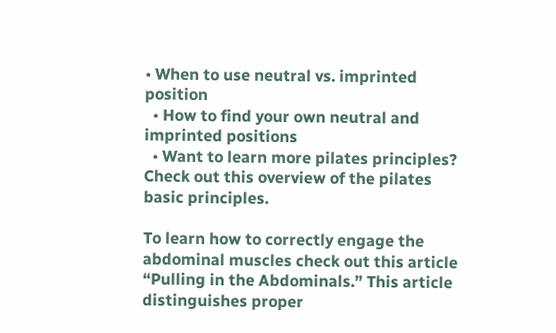• When to use neutral vs. imprinted position
  • How to find your own neutral and imprinted positions
  • Want to learn more pilates principles? Check out this overview of the pilates basic principles.

To learn how to correctly engage the abdominal muscles check out this article “Pulling in the Abdominals.” This article distinguishes proper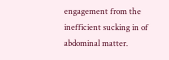engagement from the inefficient sucking in of abdominal matter.